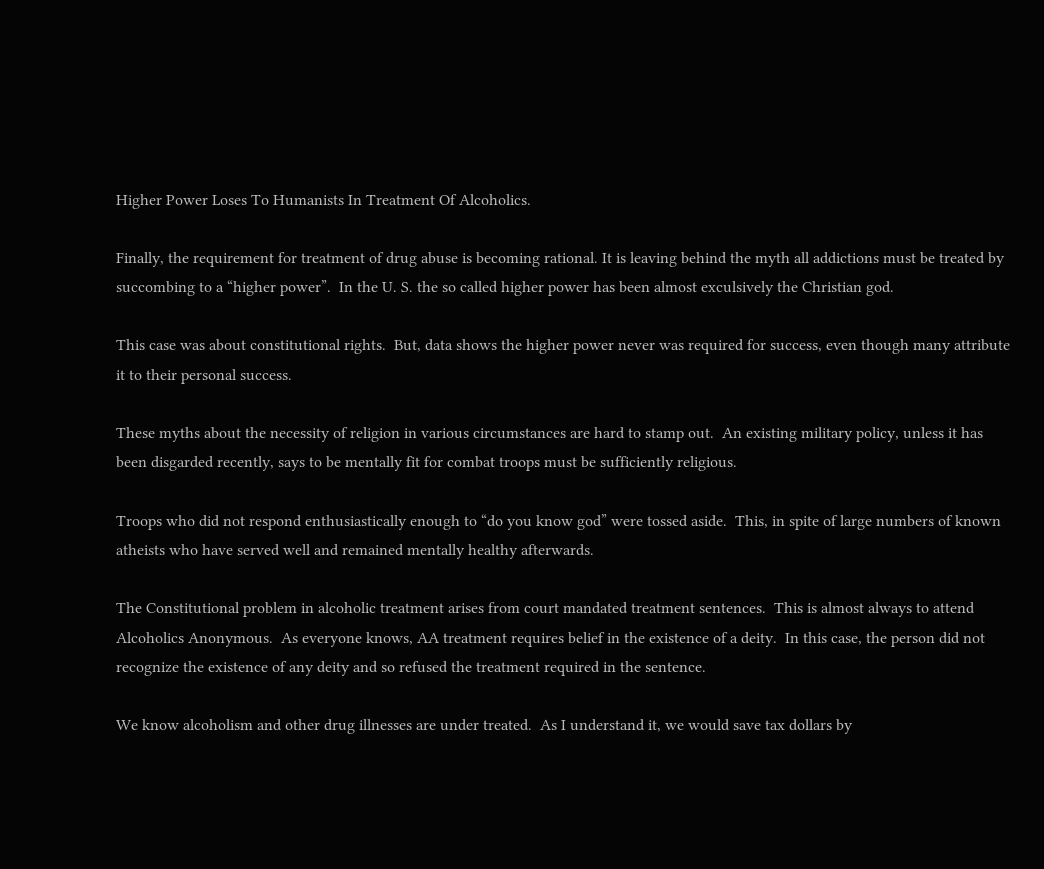Higher Power Loses To Humanists In Treatment Of Alcoholics.

Finally, the requirement for treatment of drug abuse is becoming rational. It is leaving behind the myth all addictions must be treated by succombing to a “higher power”.  In the U. S. the so called higher power has been almost exculsively the Christian god.

This case was about constitutional rights.  But, data shows the higher power never was required for success, even though many attribute it to their personal success.

These myths about the necessity of religion in various circumstances are hard to stamp out.  An existing military policy, unless it has been disgarded recently, says to be mentally fit for combat troops must be sufficiently religious.

Troops who did not respond enthusiastically enough to “do you know god” were tossed aside.  This, in spite of large numbers of known atheists who have served well and remained mentally healthy afterwards.

The Constitutional problem in alcoholic treatment arises from court mandated treatment sentences.  This is almost always to attend Alcoholics Anonymous.  As everyone knows, AA treatment requires belief in the existence of a deity.  In this case, the person did not recognize the existence of any deity and so refused the treatment required in the sentence.

We know alcoholism and other drug illnesses are under treated.  As I understand it, we would save tax dollars by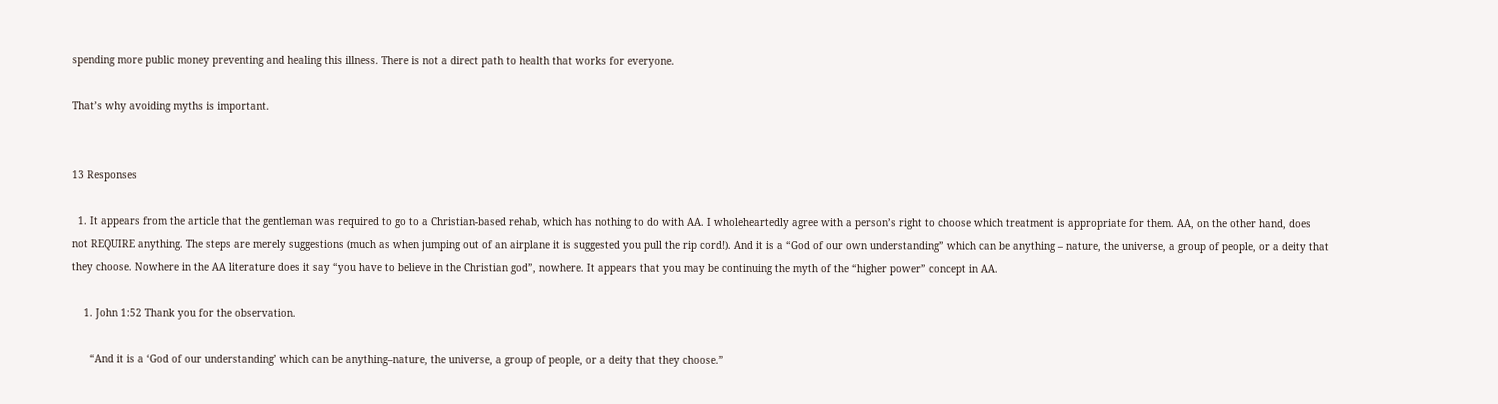spending more public money preventing and healing this illness. There is not a direct path to health that works for everyone.

That’s why avoiding myths is important.


13 Responses

  1. It appears from the article that the gentleman was required to go to a Christian-based rehab, which has nothing to do with AA. I wholeheartedly agree with a person’s right to choose which treatment is appropriate for them. AA, on the other hand, does not REQUIRE anything. The steps are merely suggestions (much as when jumping out of an airplane it is suggested you pull the rip cord!). And it is a “God of our own understanding” which can be anything – nature, the universe, a group of people, or a deity that they choose. Nowhere in the AA literature does it say “you have to believe in the Christian god”, nowhere. It appears that you may be continuing the myth of the “higher power” concept in AA.

    1. John 1:52 Thank you for the observation.

      “And it is a ‘God of our understanding’ which can be anything–nature, the universe, a group of people, or a deity that they choose.”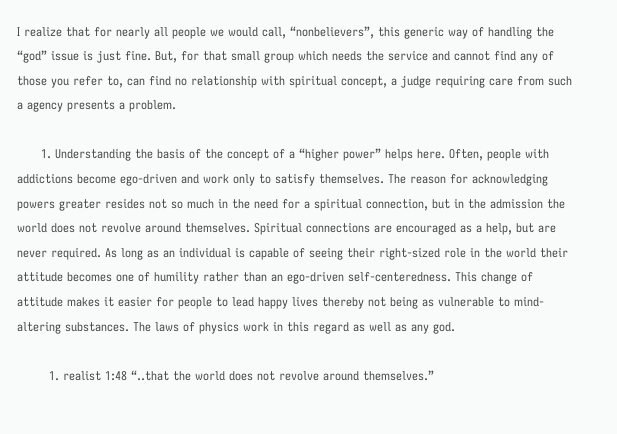I realize that for nearly all people we would call, “nonbelievers”, this generic way of handling the “god” issue is just fine. But, for that small group which needs the service and cannot find any of those you refer to, can find no relationship with spiritual concept, a judge requiring care from such a agency presents a problem.

      1. Understanding the basis of the concept of a “higher power” helps here. Often, people with addictions become ego-driven and work only to satisfy themselves. The reason for acknowledging powers greater resides not so much in the need for a spiritual connection, but in the admission the world does not revolve around themselves. Spiritual connections are encouraged as a help, but are never required. As long as an individual is capable of seeing their right-sized role in the world their attitude becomes one of humility rather than an ego-driven self-centeredness. This change of attitude makes it easier for people to lead happy lives thereby not being as vulnerable to mind-altering substances. The laws of physics work in this regard as well as any god.

        1. realist 1:48 “..that the world does not revolve around themselves.”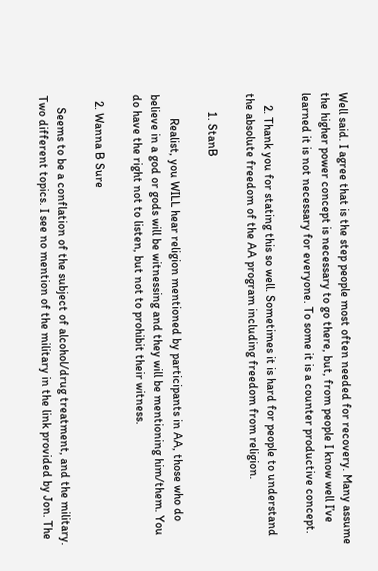Well said. I agree that is the step people most often needed for recovery. Many assume the higher power concept is necessary to go there, but, from people I know well I’ve learned it is not necessary for everyone. To some it is a counter productive concept.

    2. Thank you for stating this so well. Sometimes it is hard for people to understand the absolute freedom of the AA program including freedom from religion.

      1. StanB

        Realist, you WILL hear religion mentioned by participants in AA, those who do believe in a god or gods will be witnessing and they will be mentioning him/them. You do have the right not to listen, but not to prohibit their witness.

  2. Wanna B Sure

    Seems to be a conflation of the subject of alcohol/drug treatment, and the military. Two different topics. I see no mention of the military in the link provided by Jon. The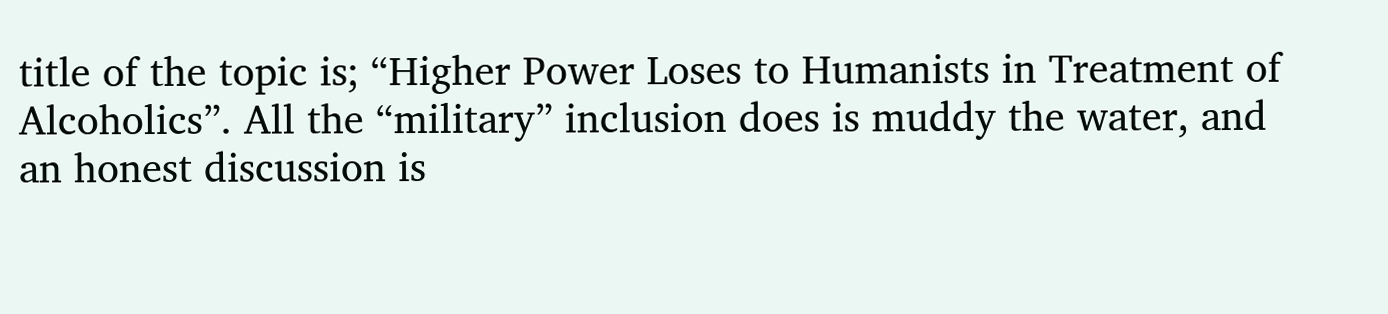title of the topic is; “Higher Power Loses to Humanists in Treatment of Alcoholics”. All the “military” inclusion does is muddy the water, and an honest discussion is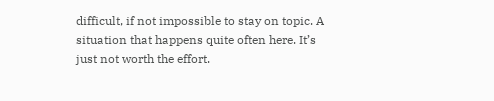difficult, if not impossible to stay on topic. A situation that happens quite often here. It’s just not worth the effort.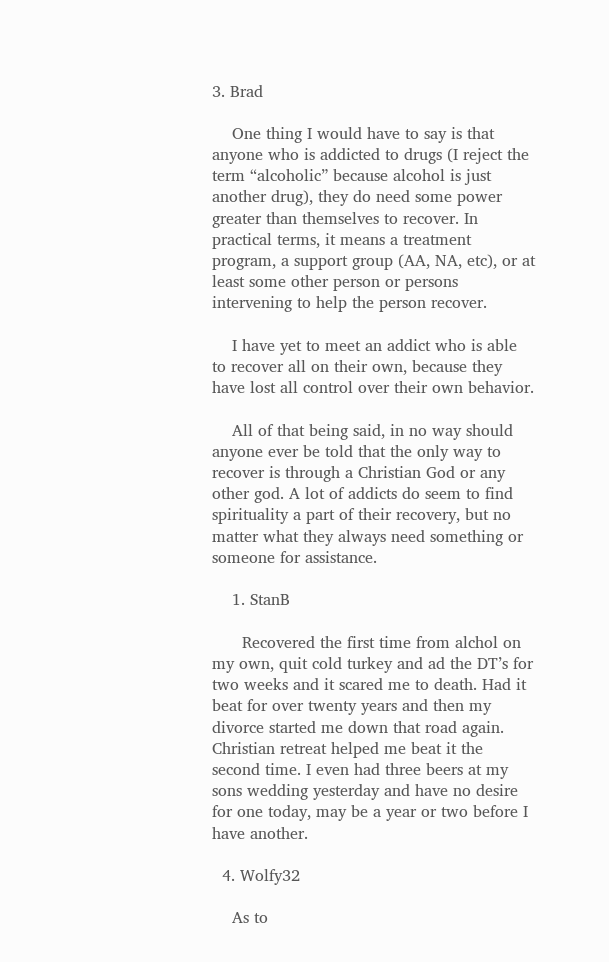3. Brad

    One thing I would have to say is that anyone who is addicted to drugs (I reject the term “alcoholic” because alcohol is just another drug), they do need some power greater than themselves to recover. In practical terms, it means a treatment program, a support group (AA, NA, etc), or at least some other person or persons intervening to help the person recover.

    I have yet to meet an addict who is able to recover all on their own, because they have lost all control over their own behavior.

    All of that being said, in no way should anyone ever be told that the only way to recover is through a Christian God or any other god. A lot of addicts do seem to find spirituality a part of their recovery, but no matter what they always need something or someone for assistance.

    1. StanB

      Recovered the first time from alchol on my own, quit cold turkey and ad the DT’s for two weeks and it scared me to death. Had it beat for over twenty years and then my divorce started me down that road again. Christian retreat helped me beat it the second time. I even had three beers at my sons wedding yesterday and have no desire for one today, may be a year or two before I have another.

  4. Wolfy32

    As to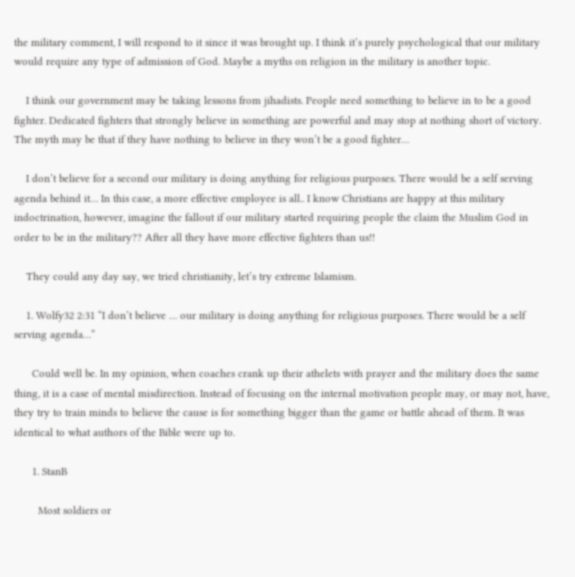the military comment, I will respond to it since it was brought up. I think it’s purely psychological that our military would require any type of admission of God. Maybe a myths on religion in the military is another topic.

    I think our government may be taking lessons from jihadists. People need something to believe in to be a good fighter. Dedicated fighters that strongly believe in something are powerful and may stop at nothing short of victory. The myth may be that if they have nothing to believe in they won’t be a good fighter…

    I don’t believe for a second our military is doing anything for religious purposes. There would be a self serving agenda behind it… In this case, a more effective employee is all.. I know Christians are happy at this military indoctrination, however, imagine the fallout if our military started requiring people the claim the Muslim God in order to be in the military?? After all they have more effective fighters than us!!

    They could any day say, we tried christianity, let’s try extreme Islamism.

    1. Wolfy32 2:31 “I don’t believe … our military is doing anything for religious purposes. There would be a self serving agenda…”

      Could well be. In my opinion, when coaches crank up their athelets with prayer and the military does the same thing, it is a case of mental misdirection. Instead of focusing on the internal motivation people may, or may not, have, they try to train minds to believe the cause is for something bigger than the game or battle ahead of them. It was identical to what authors of the Bible were up to.

      1. StanB

        Most soldiers or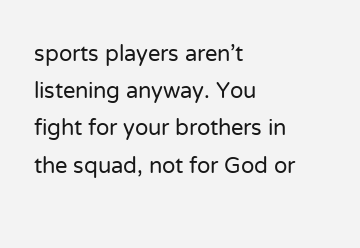sports players aren’t listening anyway. You fight for your brothers in the squad, not for God or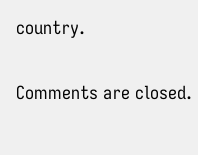country.

Comments are closed.